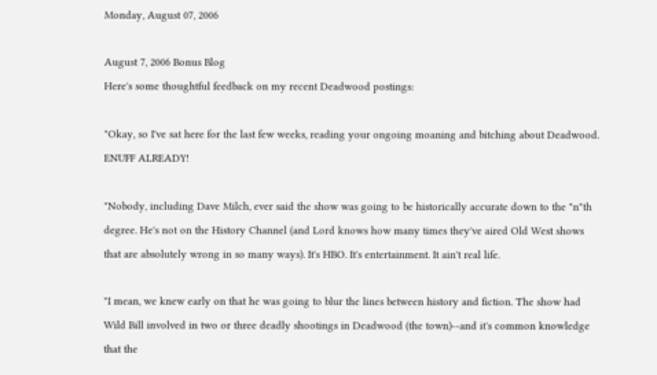Monday, August 07, 2006

August 7, 2006 Bonus Blog
Here's some thoughtful feedback on my recent Deadwood postings:

"Okay, so I've sat here for the last few weeks, reading your ongoing moaning and bitching about Deadwood. ENUFF ALREADY!

"Nobody, including Dave Milch, ever said the show was going to be historically accurate down to the "n"th degree. He's not on the History Channel (and Lord knows how many times they've aired Old West shows that are absolutely wrong in so many ways). It's HBO. It's entertainment. It ain't real life.

"I mean, we knew early on that he was going to blur the lines between history and fiction. The show had Wild Bill involved in two or three deadly shootings in Deadwood (the town)--and it's common knowledge that the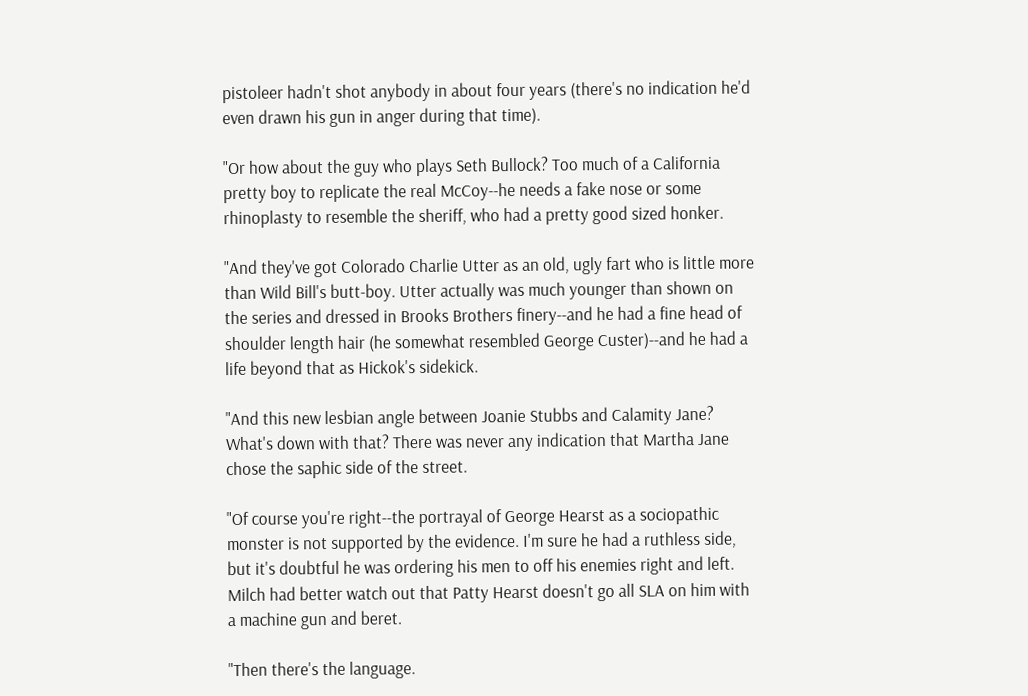pistoleer hadn't shot anybody in about four years (there's no indication he'd even drawn his gun in anger during that time).

"Or how about the guy who plays Seth Bullock? Too much of a California pretty boy to replicate the real McCoy--he needs a fake nose or some rhinoplasty to resemble the sheriff, who had a pretty good sized honker.

"And they've got Colorado Charlie Utter as an old, ugly fart who is little more than Wild Bill's butt-boy. Utter actually was much younger than shown on the series and dressed in Brooks Brothers finery--and he had a fine head of shoulder length hair (he somewhat resembled George Custer)--and he had a life beyond that as Hickok's sidekick.

"And this new lesbian angle between Joanie Stubbs and Calamity Jane? What's down with that? There was never any indication that Martha Jane chose the saphic side of the street.

"Of course you're right--the portrayal of George Hearst as a sociopathic monster is not supported by the evidence. I'm sure he had a ruthless side, but it's doubtful he was ordering his men to off his enemies right and left. Milch had better watch out that Patty Hearst doesn't go all SLA on him with a machine gun and beret.

"Then there's the language.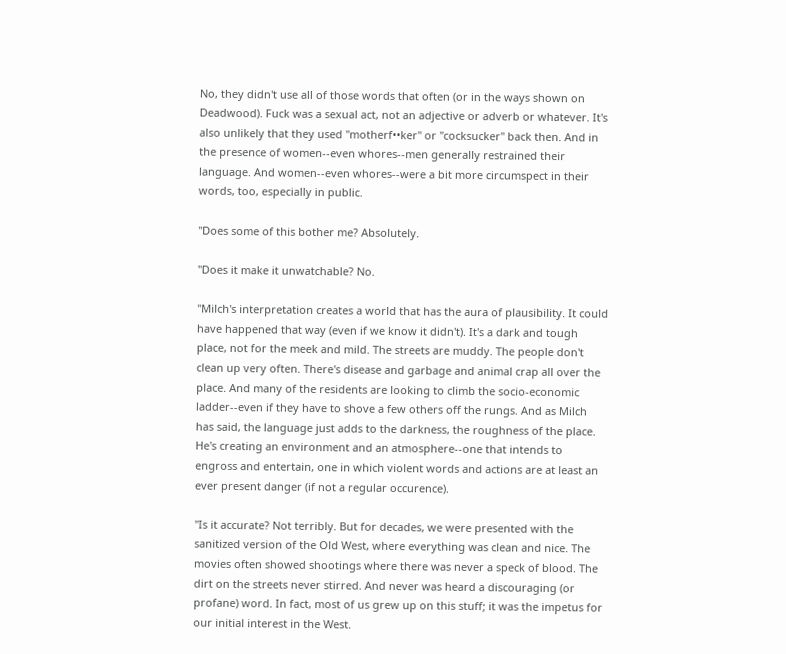No, they didn't use all of those words that often (or in the ways shown on Deadwood). Fuck was a sexual act, not an adjective or adverb or whatever. It's also unlikely that they used "motherf••ker" or "cocksucker" back then. And in the presence of women--even whores--men generally restrained their language. And women--even whores--were a bit more circumspect in their words, too, especially in public.

"Does some of this bother me? Absolutely.

"Does it make it unwatchable? No.

"Milch's interpretation creates a world that has the aura of plausibility. It could have happened that way (even if we know it didn't). It's a dark and tough place, not for the meek and mild. The streets are muddy. The people don't clean up very often. There's disease and garbage and animal crap all over the place. And many of the residents are looking to climb the socio-economic ladder--even if they have to shove a few others off the rungs. And as Milch has said, the language just adds to the darkness, the roughness of the place. He's creating an environment and an atmosphere--one that intends to engross and entertain, one in which violent words and actions are at least an ever present danger (if not a regular occurence).

"Is it accurate? Not terribly. But for decades, we were presented with the sanitized version of the Old West, where everything was clean and nice. The movies often showed shootings where there was never a speck of blood. The dirt on the streets never stirred. And never was heard a discouraging (or profane) word. In fact, most of us grew up on this stuff; it was the impetus for our initial interest in the West.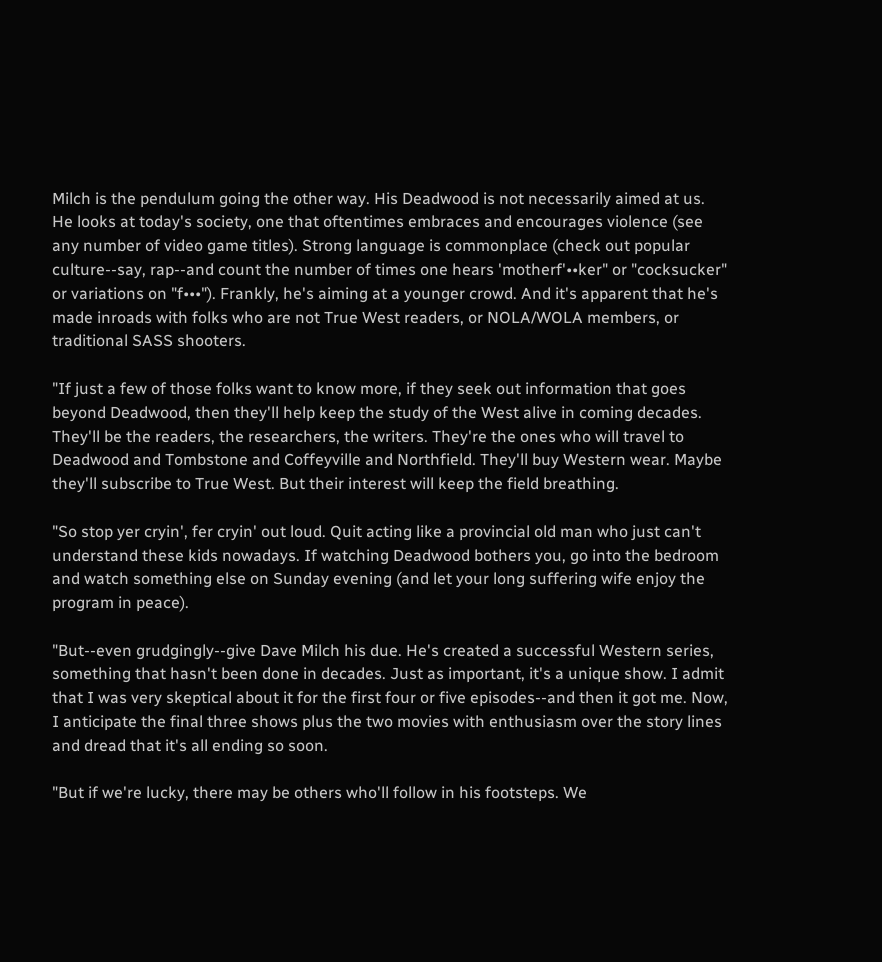Milch is the pendulum going the other way. His Deadwood is not necessarily aimed at us. He looks at today's society, one that oftentimes embraces and encourages violence (see any number of video game titles). Strong language is commonplace (check out popular culture--say, rap--and count the number of times one hears 'motherf'••ker" or "cocksucker" or variations on "f•••"). Frankly, he's aiming at a younger crowd. And it's apparent that he's made inroads with folks who are not True West readers, or NOLA/WOLA members, or traditional SASS shooters.

"If just a few of those folks want to know more, if they seek out information that goes beyond Deadwood, then they'll help keep the study of the West alive in coming decades. They'll be the readers, the researchers, the writers. They're the ones who will travel to Deadwood and Tombstone and Coffeyville and Northfield. They'll buy Western wear. Maybe they'll subscribe to True West. But their interest will keep the field breathing.

"So stop yer cryin', fer cryin' out loud. Quit acting like a provincial old man who just can't understand these kids nowadays. If watching Deadwood bothers you, go into the bedroom and watch something else on Sunday evening (and let your long suffering wife enjoy the program in peace).

"But--even grudgingly--give Dave Milch his due. He's created a successful Western series, something that hasn't been done in decades. Just as important, it's a unique show. I admit that I was very skeptical about it for the first four or five episodes--and then it got me. Now, I anticipate the final three shows plus the two movies with enthusiasm over the story lines and dread that it's all ending so soon.

"But if we're lucky, there may be others who'll follow in his footsteps. We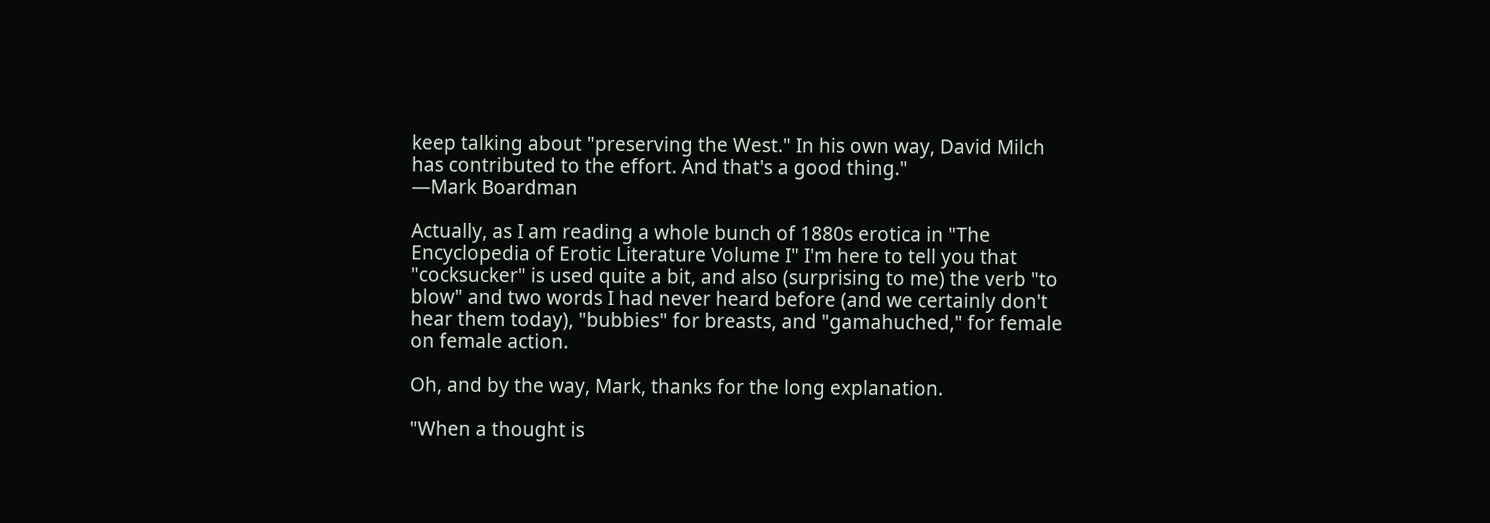keep talking about "preserving the West." In his own way, David Milch has contributed to the effort. And that's a good thing."
—Mark Boardman

Actually, as I am reading a whole bunch of 1880s erotica in "The Encyclopedia of Erotic Literature Volume I" I'm here to tell you that "cocksucker" is used quite a bit, and also (surprising to me) the verb "to blow" and two words I had never heard before (and we certainly don't hear them today), "bubbies" for breasts, and "gamahuched," for female on female action.

Oh, and by the way, Mark, thanks for the long explanation.

"When a thought is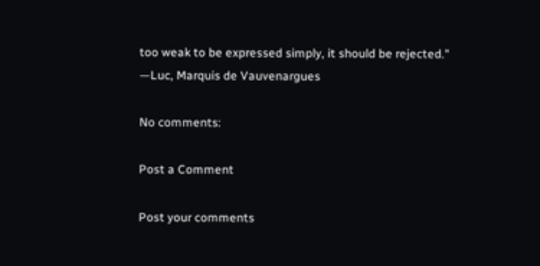too weak to be expressed simply, it should be rejected."
—Luc, Marquis de Vauvenargues

No comments:

Post a Comment

Post your comments